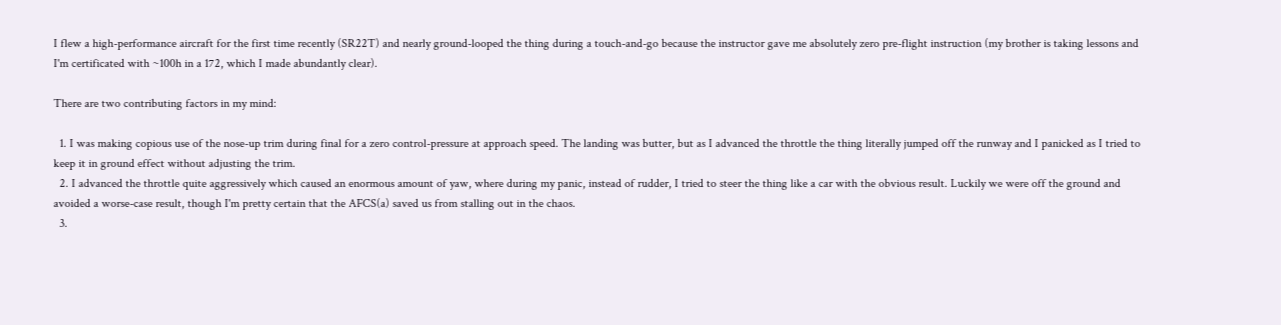I flew a high-performance aircraft for the first time recently (SR22T) and nearly ground-looped the thing during a touch-and-go because the instructor gave me absolutely zero pre-flight instruction (my brother is taking lessons and I'm certificated with ~100h in a 172, which I made abundantly clear).

There are two contributing factors in my mind:

  1. I was making copious use of the nose-up trim during final for a zero control-pressure at approach speed. The landing was butter, but as I advanced the throttle the thing literally jumped off the runway and I panicked as I tried to keep it in ground effect without adjusting the trim.
  2. I advanced the throttle quite aggressively which caused an enormous amount of yaw, where during my panic, instead of rudder, I tried to steer the thing like a car with the obvious result. Luckily we were off the ground and avoided a worse-case result, though I'm pretty certain that the AFCS(a) saved us from stalling out in the chaos.
  3.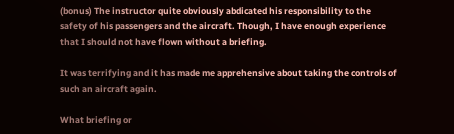(bonus) The instructor quite obviously abdicated his responsibility to the safety of his passengers and the aircraft. Though, I have enough experience that I should not have flown without a briefing.

It was terrifying and it has made me apprehensive about taking the controls of such an aircraft again.

What briefing or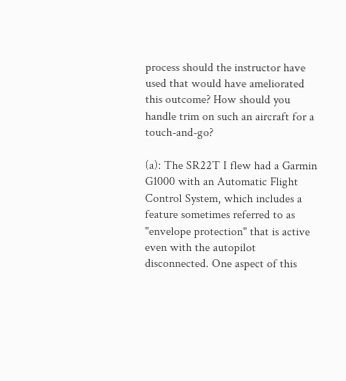process should the instructor have used that would have ameliorated this outcome? How should you handle trim on such an aircraft for a touch-and-go?

(a): The SR22T I flew had a Garmin G1000 with an Automatic Flight Control System, which includes a feature sometimes referred to as "envelope protection" that is active even with the autopilot disconnected. One aspect of this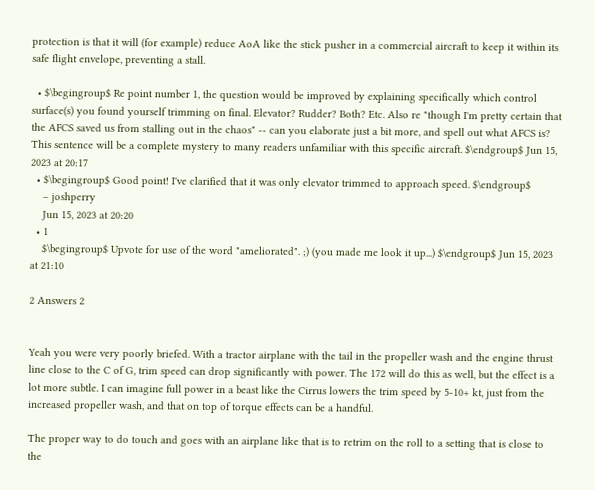protection is that it will (for example) reduce AoA like the stick pusher in a commercial aircraft to keep it within its safe flight envelope, preventing a stall.

  • $\begingroup$ Re point number 1, the question would be improved by explaining specifically which control surface(s) you found yourself trimming on final. Elevator? Rudder? Both? Etc. Also re "though I'm pretty certain that the AFCS saved us from stalling out in the chaos" -- can you elaborate just a bit more, and spell out what AFCS is? This sentence will be a complete mystery to many readers unfamiliar with this specific aircraft. $\endgroup$ Jun 15, 2023 at 20:17
  • $\begingroup$ Good point! I've clarified that it was only elevator trimmed to approach speed. $\endgroup$
    – joshperry
    Jun 15, 2023 at 20:20
  • 1
    $\begingroup$ Upvote for use of the word "ameliorated". ;) (you made me look it up...) $\endgroup$ Jun 15, 2023 at 21:10

2 Answers 2


Yeah you were very poorly briefed. With a tractor airplane with the tail in the propeller wash and the engine thrust line close to the C of G, trim speed can drop significantly with power. The 172 will do this as well, but the effect is a lot more subtle. I can imagine full power in a beast like the Cirrus lowers the trim speed by 5-10+ kt, just from the increased propeller wash, and that on top of torque effects can be a handful.

The proper way to do touch and goes with an airplane like that is to retrim on the roll to a setting that is close to the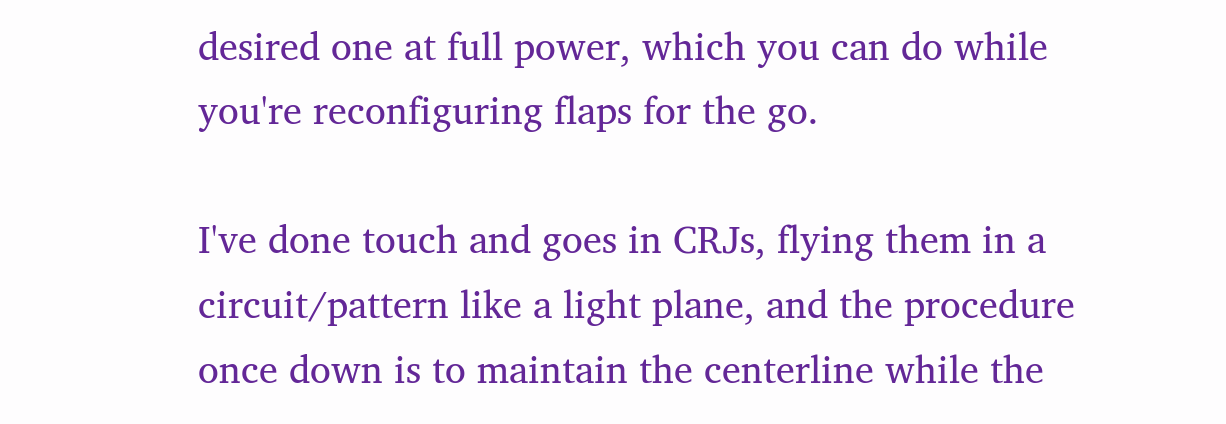desired one at full power, which you can do while you're reconfiguring flaps for the go.

I've done touch and goes in CRJs, flying them in a circuit/pattern like a light plane, and the procedure once down is to maintain the centerline while the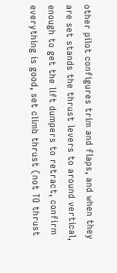other pilot configures trim and flaps, and when they are set stands the thrust levers to around vertical, enough to get the lift dumpers to retract, confirm everything is good, set climb thrust (not TO thrust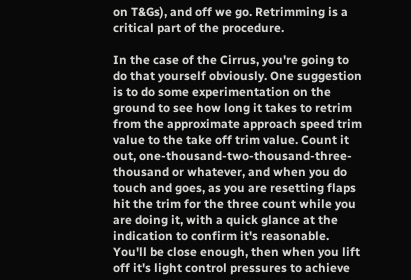on T&Gs), and off we go. Retrimming is a critical part of the procedure.

In the case of the Cirrus, you're going to do that yourself obviously. One suggestion is to do some experimentation on the ground to see how long it takes to retrim from the approximate approach speed trim value to the take off trim value. Count it out, one-thousand-two-thousand-three-thousand or whatever, and when you do touch and goes, as you are resetting flaps hit the trim for the three count while you are doing it, with a quick glance at the indication to confirm it's reasonable. You'll be close enough, then when you lift off it's light control pressures to achieve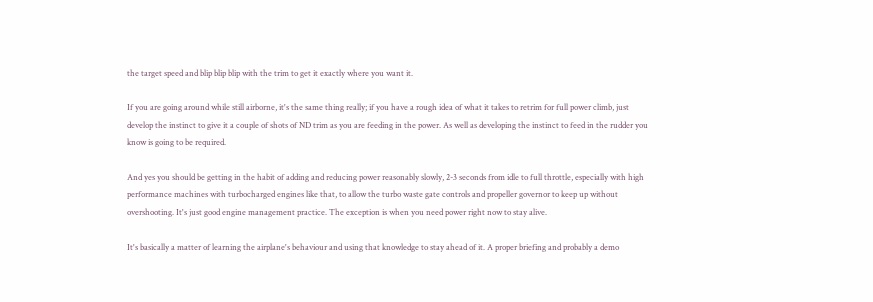the target speed and blip blip blip with the trim to get it exactly where you want it.

If you are going around while still airborne, it's the same thing really; if you have a rough idea of what it takes to retrim for full power climb, just develop the instinct to give it a couple of shots of ND trim as you are feeding in the power. As well as developing the instinct to feed in the rudder you know is going to be required.

And yes you should be getting in the habit of adding and reducing power reasonably slowly, 2-3 seconds from idle to full throttle, especially with high performance machines with turbocharged engines like that, to allow the turbo waste gate controls and propeller governor to keep up without overshooting. It's just good engine management practice. The exception is when you need power right now to stay alive.

It's basically a matter of learning the airplane's behaviour and using that knowledge to stay ahead of it. A proper briefing and probably a demo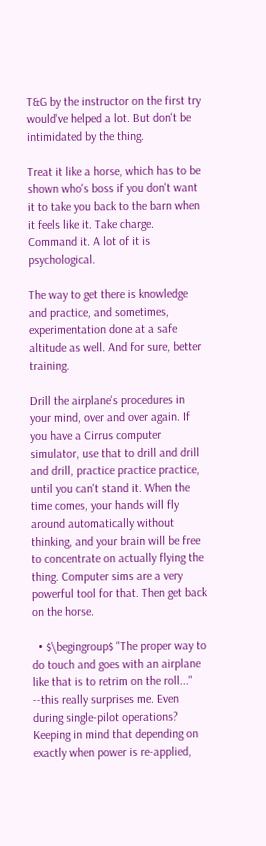T&G by the instructor on the first try would've helped a lot. But don't be intimidated by the thing.

Treat it like a horse, which has to be shown who's boss if you don't want it to take you back to the barn when it feels like it. Take charge. Command it. A lot of it is psychological.

The way to get there is knowledge and practice, and sometimes, experimentation done at a safe altitude as well. And for sure, better training.

Drill the airplane's procedures in your mind, over and over again. If you have a Cirrus computer simulator, use that to drill and drill and drill, practice practice practice, until you can't stand it. When the time comes, your hands will fly around automatically without thinking, and your brain will be free to concentrate on actually flying the thing. Computer sims are a very powerful tool for that. Then get back on the horse.

  • $\begingroup$ "The proper way to do touch and goes with an airplane like that is to retrim on the roll..." --this really surprises me. Even during single-pilot operations? Keeping in mind that depending on exactly when power is re-applied,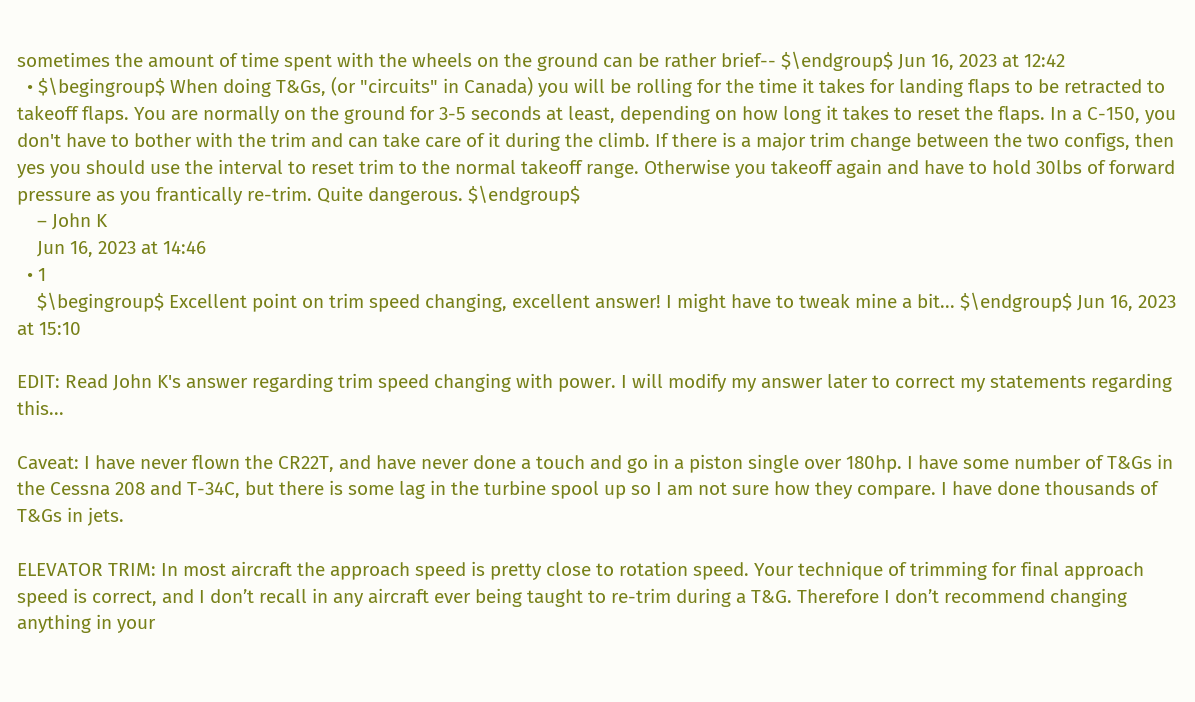sometimes the amount of time spent with the wheels on the ground can be rather brief-- $\endgroup$ Jun 16, 2023 at 12:42
  • $\begingroup$ When doing T&Gs, (or "circuits" in Canada) you will be rolling for the time it takes for landing flaps to be retracted to takeoff flaps. You are normally on the ground for 3-5 seconds at least, depending on how long it takes to reset the flaps. In a C-150, you don't have to bother with the trim and can take care of it during the climb. If there is a major trim change between the two configs, then yes you should use the interval to reset trim to the normal takeoff range. Otherwise you takeoff again and have to hold 30lbs of forward pressure as you frantically re-trim. Quite dangerous. $\endgroup$
    – John K
    Jun 16, 2023 at 14:46
  • 1
    $\begingroup$ Excellent point on trim speed changing, excellent answer! I might have to tweak mine a bit... $\endgroup$ Jun 16, 2023 at 15:10

EDIT: Read John K's answer regarding trim speed changing with power. I will modify my answer later to correct my statements regarding this...

Caveat: I have never flown the CR22T, and have never done a touch and go in a piston single over 180hp. I have some number of T&Gs in the Cessna 208 and T-34C, but there is some lag in the turbine spool up so I am not sure how they compare. I have done thousands of T&Gs in jets.

ELEVATOR TRIM: In most aircraft the approach speed is pretty close to rotation speed. Your technique of trimming for final approach speed is correct, and I don’t recall in any aircraft ever being taught to re-trim during a T&G. Therefore I don’t recommend changing anything in your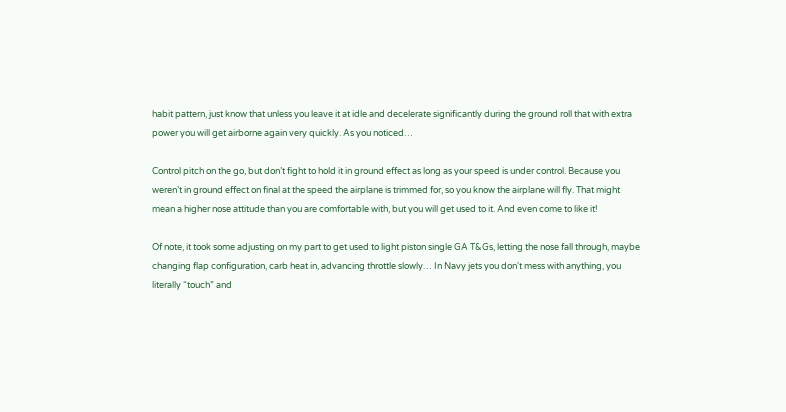habit pattern, just know that unless you leave it at idle and decelerate significantly during the ground roll that with extra power you will get airborne again very quickly. As you noticed…

Control pitch on the go, but don’t fight to hold it in ground effect as long as your speed is under control. Because you weren’t in ground effect on final at the speed the airplane is trimmed for, so you know the airplane will fly. That might mean a higher nose attitude than you are comfortable with, but you will get used to it. And even come to like it!

Of note, it took some adjusting on my part to get used to light piston single GA T&Gs, letting the nose fall through, maybe changing flap configuration, carb heat in, advancing throttle slowly… In Navy jets you don't mess with anything, you literally “touch” and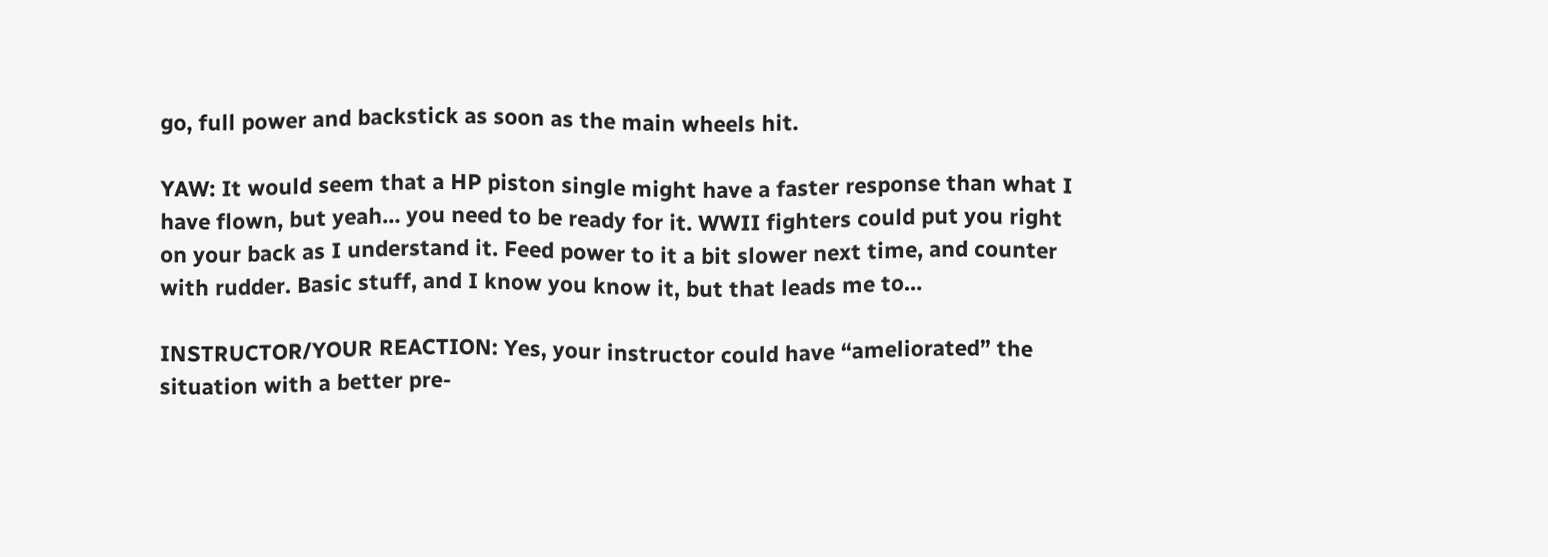go, full power and backstick as soon as the main wheels hit.

YAW: It would seem that a HP piston single might have a faster response than what I have flown, but yeah… you need to be ready for it. WWII fighters could put you right on your back as I understand it. Feed power to it a bit slower next time, and counter with rudder. Basic stuff, and I know you know it, but that leads me to…

INSTRUCTOR/YOUR REACTION: Yes, your instructor could have “ameliorated” the situation with a better pre-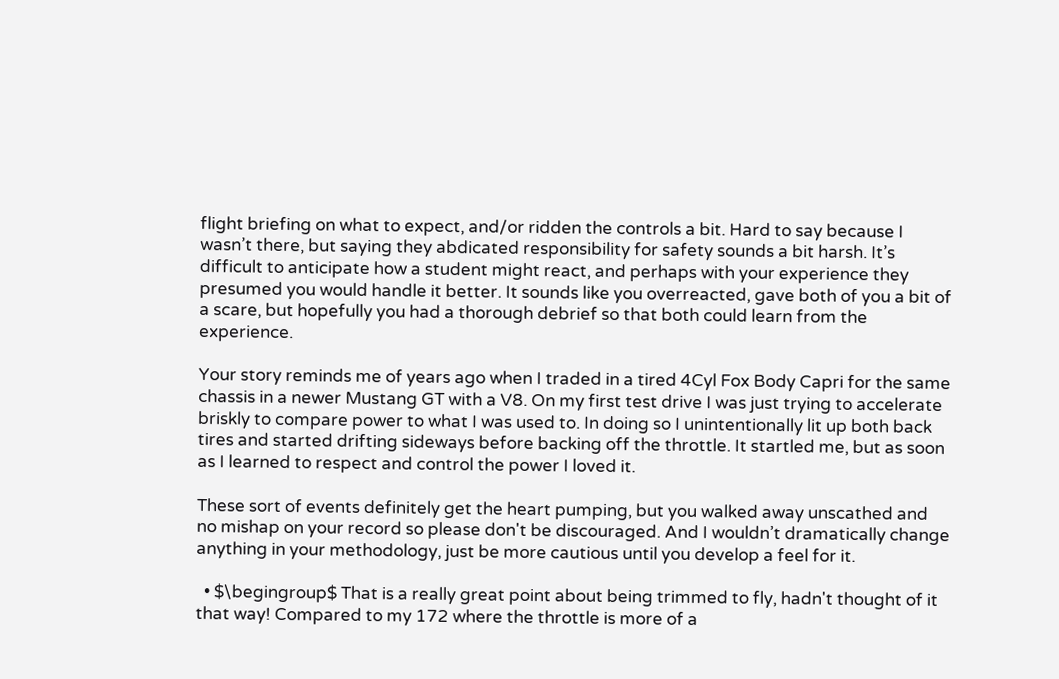flight briefing on what to expect, and/or ridden the controls a bit. Hard to say because I wasn’t there, but saying they abdicated responsibility for safety sounds a bit harsh. It’s difficult to anticipate how a student might react, and perhaps with your experience they presumed you would handle it better. It sounds like you overreacted, gave both of you a bit of a scare, but hopefully you had a thorough debrief so that both could learn from the experience.

Your story reminds me of years ago when I traded in a tired 4Cyl Fox Body Capri for the same chassis in a newer Mustang GT with a V8. On my first test drive I was just trying to accelerate briskly to compare power to what I was used to. In doing so I unintentionally lit up both back tires and started drifting sideways before backing off the throttle. It startled me, but as soon as I learned to respect and control the power I loved it.

These sort of events definitely get the heart pumping, but you walked away unscathed and no mishap on your record so please don't be discouraged. And I wouldn’t dramatically change anything in your methodology, just be more cautious until you develop a feel for it.

  • $\begingroup$ That is a really great point about being trimmed to fly, hadn't thought of it that way! Compared to my 172 where the throttle is more of a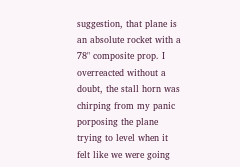suggestion, that plane is an absolute rocket with a 78" composite prop. I overreacted without a doubt, the stall horn was chirping from my panic porposing the plane trying to level when it felt like we were going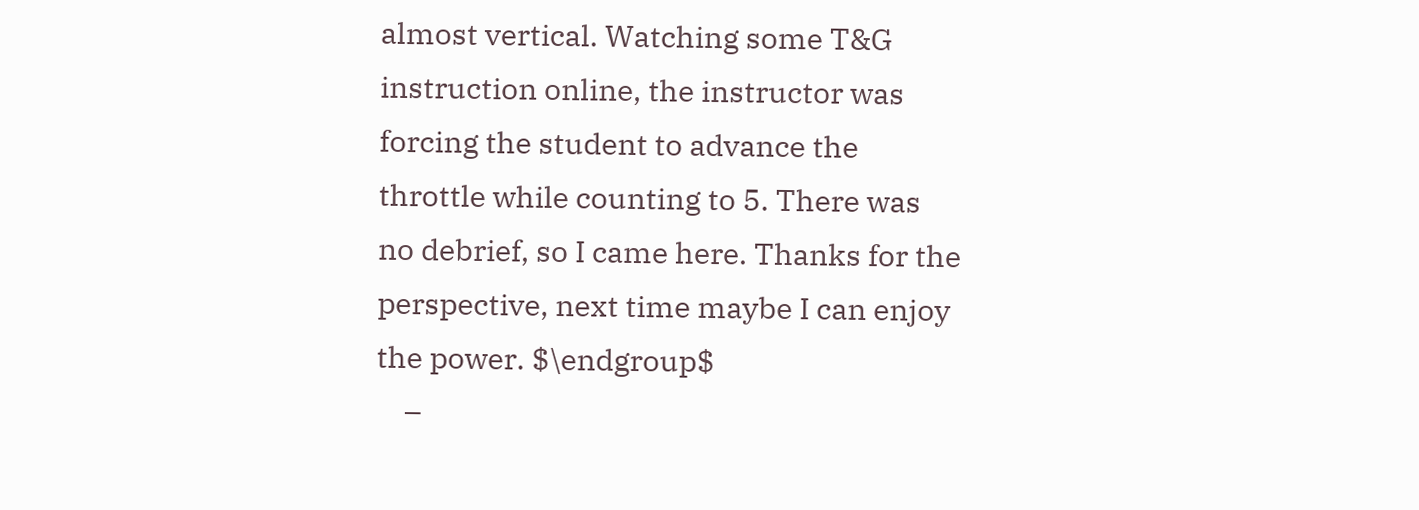almost vertical. Watching some T&G instruction online, the instructor was forcing the student to advance the throttle while counting to 5. There was no debrief, so I came here. Thanks for the perspective, next time maybe I can enjoy the power. $\endgroup$
    –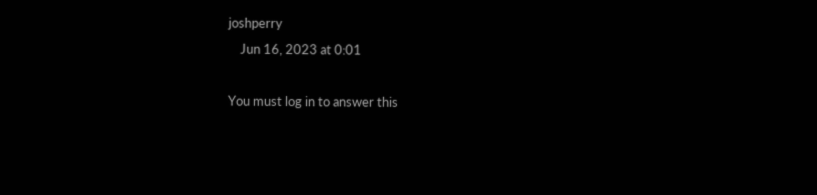joshperry
    Jun 16, 2023 at 0:01

You must log in to answer this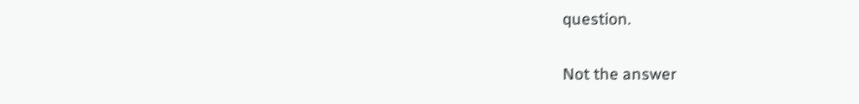question.

Not the answer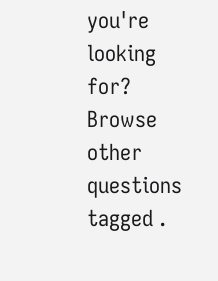you're looking for? Browse other questions tagged .